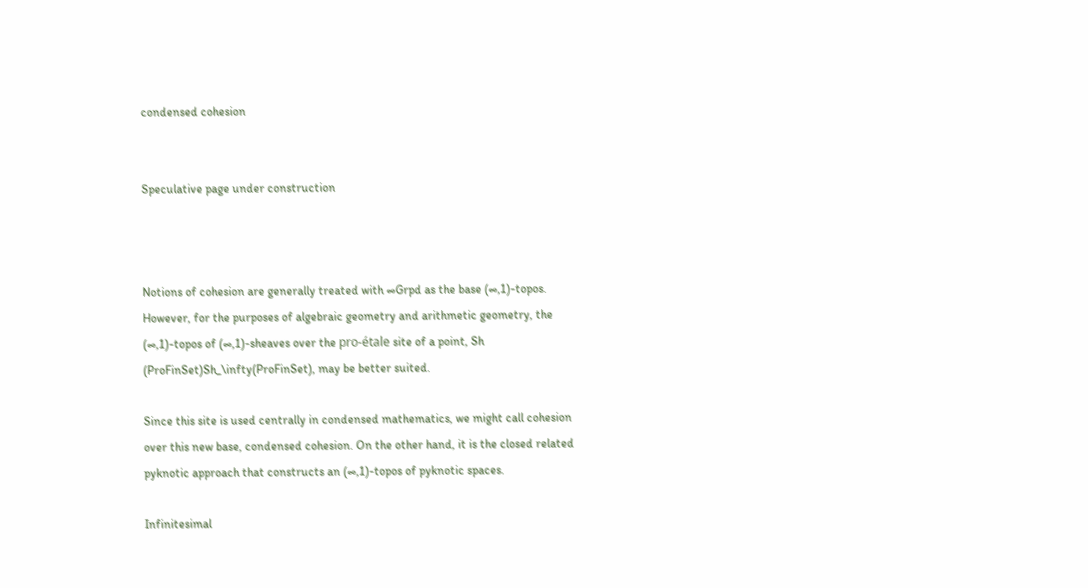condensed cohesion


Speculative page under construction



Notions of cohesion are generally treated with ∞Grpd as the base (∞,1)-topos. However, for the purposes of algebraic geometry and arithmetic geometry, the (∞,1)-topos of (∞,1)-sheaves over the pro-étale site of a point, Sh (ProFinSet)Sh_\infty(ProFinSet), may be better suited.

Since this site is used centrally in condensed mathematics, we might call cohesion over this new base, condensed cohesion. On the other hand, it is the closed related pyknotic approach that constructs an (∞,1)-topos of pyknotic spaces.

Infinitesimal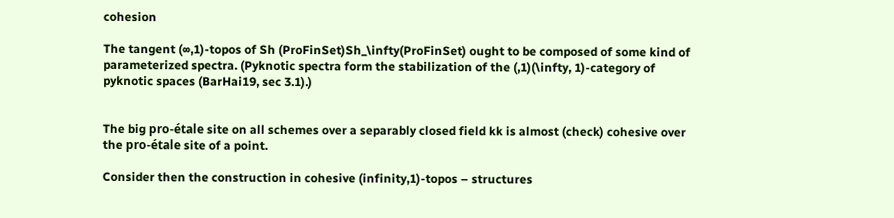cohesion

The tangent (∞,1)-topos of Sh (ProFinSet)Sh_\infty(ProFinSet) ought to be composed of some kind of parameterized spectra. (Pyknotic spectra form the stabilization of the (,1)(\infty, 1)-category of pyknotic spaces (BarHai19, sec 3.1).)


The big pro-étale site on all schemes over a separably closed field kk is almost (check) cohesive over the pro-étale site of a point.

Consider then the construction in cohesive (infinity,1)-topos – structures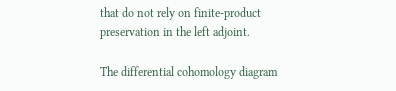that do not rely on finite-product preservation in the left adjoint.

The differential cohomology diagram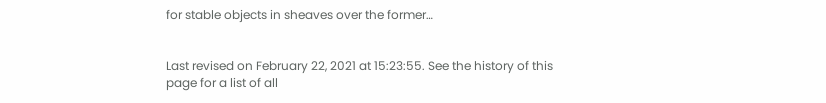for stable objects in sheaves over the former…


Last revised on February 22, 2021 at 15:23:55. See the history of this page for a list of all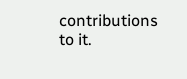contributions to it.